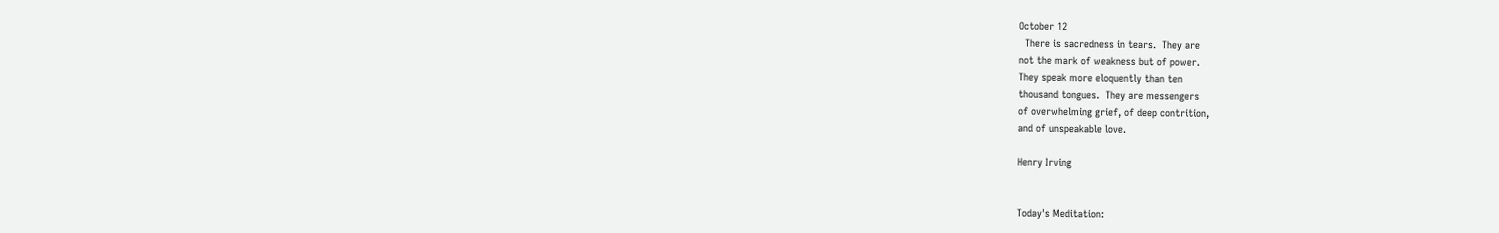October 12
  There is sacredness in tears.  They are
not the mark of weakness but of power.
They speak more eloquently than ten
thousand tongues.  They are messengers
of overwhelming grief, of deep contrition,
and of unspeakable love.

Henry Irving


Today's Meditation: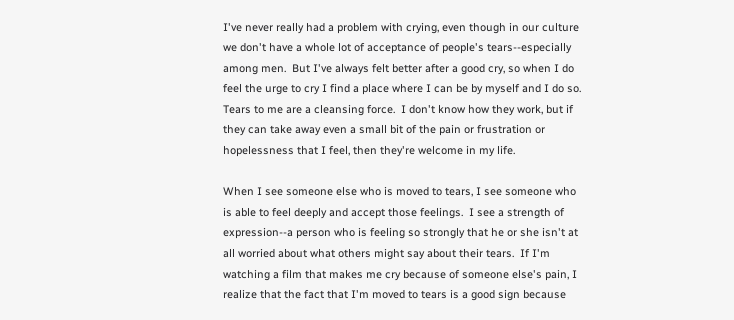I've never really had a problem with crying, even though in our culture we don't have a whole lot of acceptance of people's tears--especially among men.  But I've always felt better after a good cry, so when I do feel the urge to cry I find a place where I can be by myself and I do so.  Tears to me are a cleansing force.  I don't know how they work, but if they can take away even a small bit of the pain or frustration or hopelessness that I feel, then they're welcome in my life.

When I see someone else who is moved to tears, I see someone who is able to feel deeply and accept those feelings.  I see a strength of expression--a person who is feeling so strongly that he or she isn't at all worried about what others might say about their tears.  If I'm watching a film that makes me cry because of someone else's pain, I realize that the fact that I'm moved to tears is a good sign because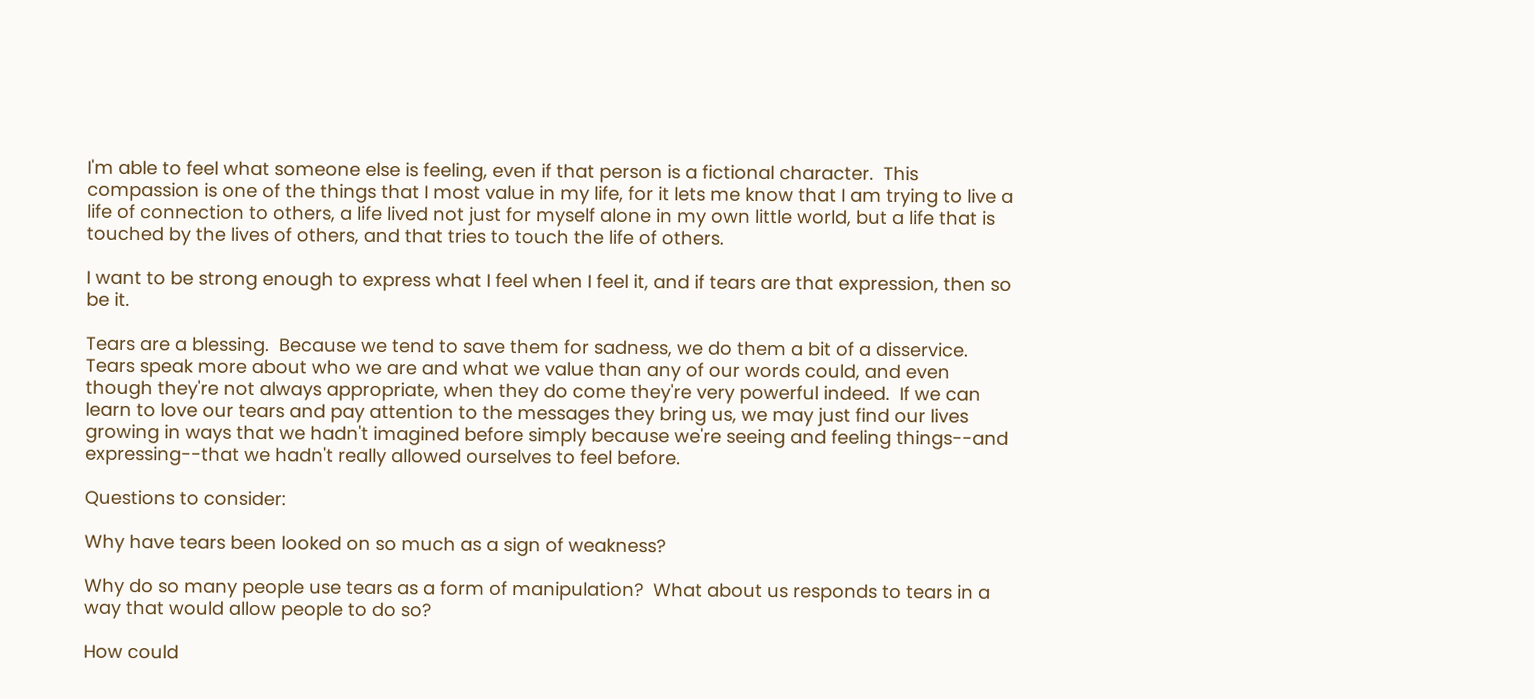I'm able to feel what someone else is feeling, even if that person is a fictional character.  This compassion is one of the things that I most value in my life, for it lets me know that I am trying to live a life of connection to others, a life lived not just for myself alone in my own little world, but a life that is touched by the lives of others, and that tries to touch the life of others.

I want to be strong enough to express what I feel when I feel it, and if tears are that expression, then so be it.

Tears are a blessing.  Because we tend to save them for sadness, we do them a bit of a disservice.  Tears speak more about who we are and what we value than any of our words could, and even though they're not always appropriate, when they do come they're very powerful indeed.  If we can learn to love our tears and pay attention to the messages they bring us, we may just find our lives growing in ways that we hadn't imagined before simply because we're seeing and feeling things--and expressing--that we hadn't really allowed ourselves to feel before.

Questions to consider:

Why have tears been looked on so much as a sign of weakness?

Why do so many people use tears as a form of manipulation?  What about us responds to tears in a way that would allow people to do so?

How could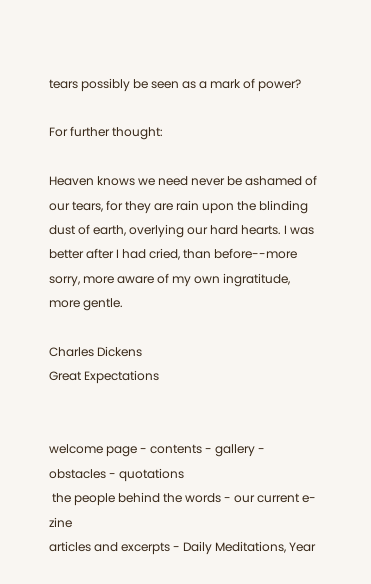tears possibly be seen as a mark of power?

For further thought:

Heaven knows we need never be ashamed of our tears, for they are rain upon the blinding dust of earth, overlying our hard hearts. I was better after I had cried, than before--more sorry, more aware of my own ingratitude, more gentle.

Charles Dickens
Great Expectations


welcome page - contents - gallery - obstacles - quotations
 the people behind the words - our current e-zine
articles and excerpts - Daily Meditations, Year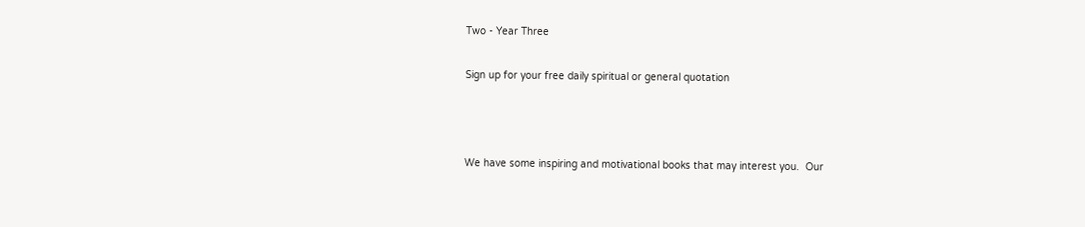Two - Year Three

Sign up for your free daily spiritual or general quotation



We have some inspiring and motivational books that may interest you.  Our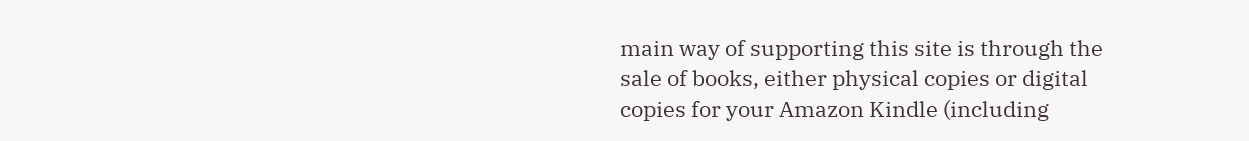main way of supporting this site is through the sale of books, either physical copies or digital copies for your Amazon Kindle (including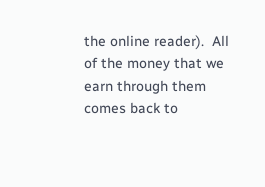the online reader).  All of the money that we earn through them comes back to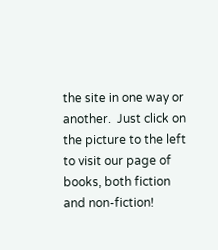the site in one way or another.  Just click on the picture to the left to visit our page of books, both fiction and non-fiction!